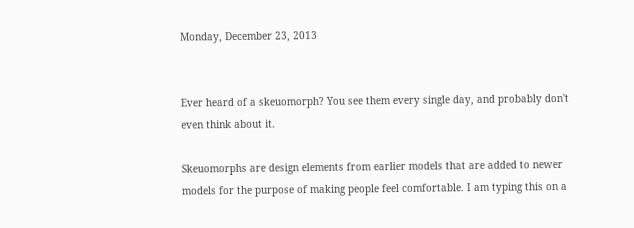Monday, December 23, 2013


Ever heard of a skeuomorph? You see them every single day, and probably don't even think about it.

Skeuomorphs are design elements from earlier models that are added to newer models for the purpose of making people feel comfortable. I am typing this on a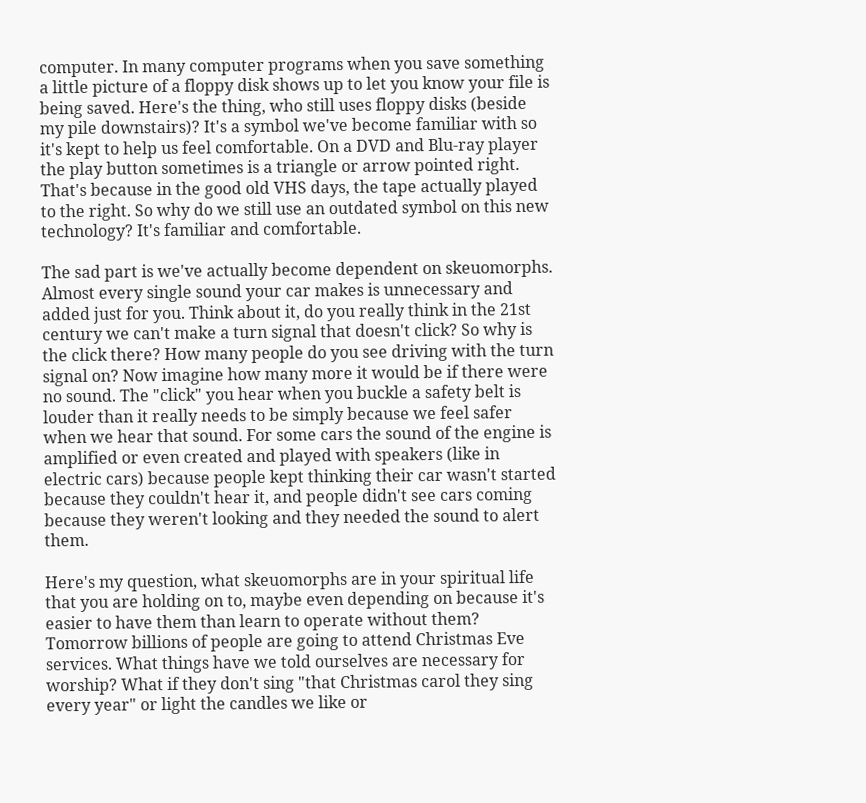computer. In many computer programs when you save something a little picture of a floppy disk shows up to let you know your file is being saved. Here's the thing, who still uses floppy disks (beside my pile downstairs)? It's a symbol we've become familiar with so it's kept to help us feel comfortable. On a DVD and Blu-ray player the play button sometimes is a triangle or arrow pointed right. That's because in the good old VHS days, the tape actually played to the right. So why do we still use an outdated symbol on this new technology? It's familiar and comfortable.

The sad part is we've actually become dependent on skeuomorphs. Almost every single sound your car makes is unnecessary and added just for you. Think about it, do you really think in the 21st century we can't make a turn signal that doesn't click? So why is the click there? How many people do you see driving with the turn signal on? Now imagine how many more it would be if there were no sound. The "click" you hear when you buckle a safety belt is louder than it really needs to be simply because we feel safer when we hear that sound. For some cars the sound of the engine is amplified or even created and played with speakers (like in electric cars) because people kept thinking their car wasn't started because they couldn't hear it, and people didn't see cars coming because they weren't looking and they needed the sound to alert them.

Here's my question, what skeuomorphs are in your spiritual life that you are holding on to, maybe even depending on because it's easier to have them than learn to operate without them? Tomorrow billions of people are going to attend Christmas Eve services. What things have we told ourselves are necessary for worship? What if they don't sing "that Christmas carol they sing every year" or light the candles we like or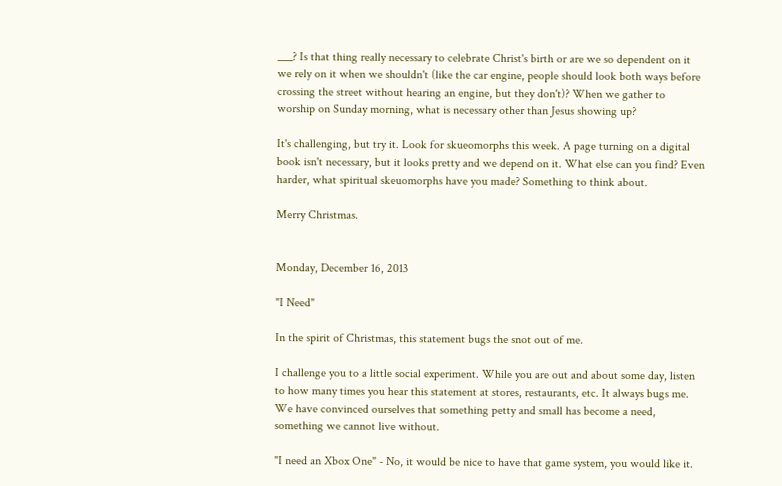___? Is that thing really necessary to celebrate Christ's birth or are we so dependent on it we rely on it when we shouldn't (like the car engine, people should look both ways before crossing the street without hearing an engine, but they don't)? When we gather to worship on Sunday morning, what is necessary other than Jesus showing up?

It's challenging, but try it. Look for skueomorphs this week. A page turning on a digital book isn't necessary, but it looks pretty and we depend on it. What else can you find? Even harder, what spiritual skeuomorphs have you made? Something to think about.

Merry Christmas.


Monday, December 16, 2013

"I Need"

In the spirit of Christmas, this statement bugs the snot out of me.

I challenge you to a little social experiment. While you are out and about some day, listen to how many times you hear this statement at stores, restaurants, etc. It always bugs me. We have convinced ourselves that something petty and small has become a need, something we cannot live without.

"I need an Xbox One" - No, it would be nice to have that game system, you would like it.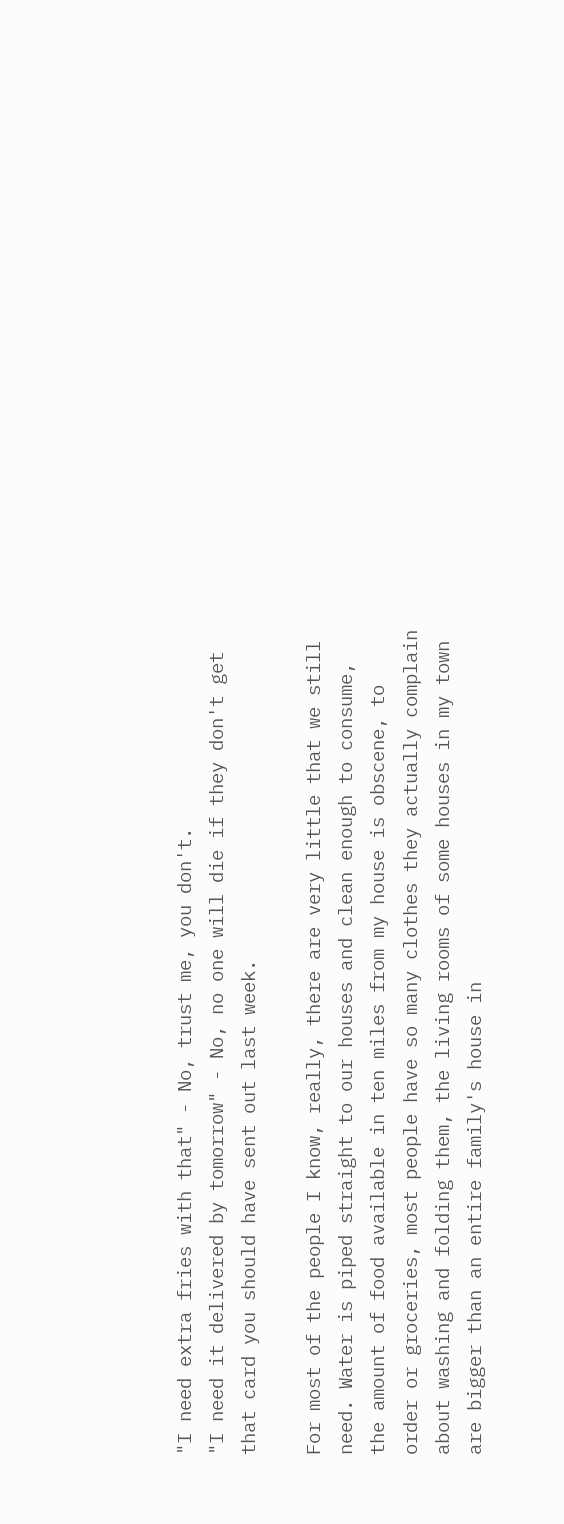"I need extra fries with that" - No, trust me, you don't.
"I need it delivered by tomorrow" - No, no one will die if they don't get that card you should have sent out last week.

For most of the people I know, really, there are very little that we still need. Water is piped straight to our houses and clean enough to consume, the amount of food available in ten miles from my house is obscene, to order or groceries, most people have so many clothes they actually complain about washing and folding them, the living rooms of some houses in my town are bigger than an entire family's house in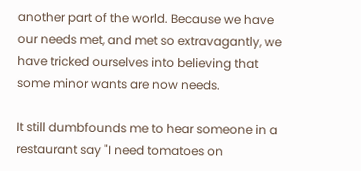another part of the world. Because we have our needs met, and met so extravagantly, we have tricked ourselves into believing that some minor wants are now needs.

It still dumbfounds me to hear someone in a restaurant say "I need tomatoes on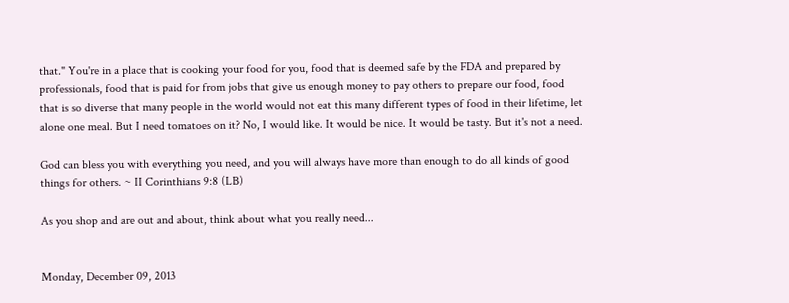that." You're in a place that is cooking your food for you, food that is deemed safe by the FDA and prepared by professionals, food that is paid for from jobs that give us enough money to pay others to prepare our food, food that is so diverse that many people in the world would not eat this many different types of food in their lifetime, let alone one meal. But I need tomatoes on it? No, I would like. It would be nice. It would be tasty. But it's not a need.

God can bless you with everything you need, and you will always have more than enough to do all kinds of good things for others. ~ II Corinthians 9:8 (LB)

As you shop and are out and about, think about what you really need...


Monday, December 09, 2013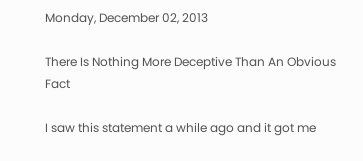Monday, December 02, 2013

There Is Nothing More Deceptive Than An Obvious Fact

I saw this statement a while ago and it got me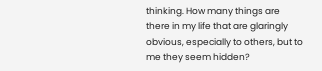thinking. How many things are there in my life that are glaringly obvious, especially to others, but to me they seem hidden?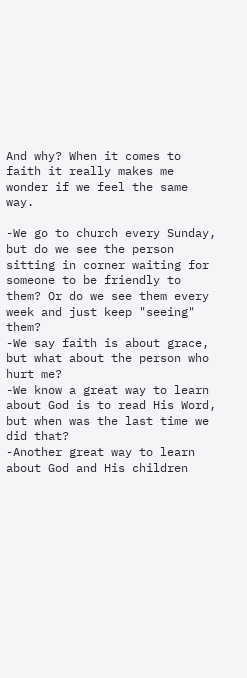And why? When it comes to faith it really makes me wonder if we feel the same way.

-We go to church every Sunday, but do we see the person sitting in corner waiting for someone to be friendly to them? Or do we see them every week and just keep "seeing" them?
-We say faith is about grace, but what about the person who hurt me?
-We know a great way to learn about God is to read His Word, but when was the last time we did that?
-Another great way to learn about God and His children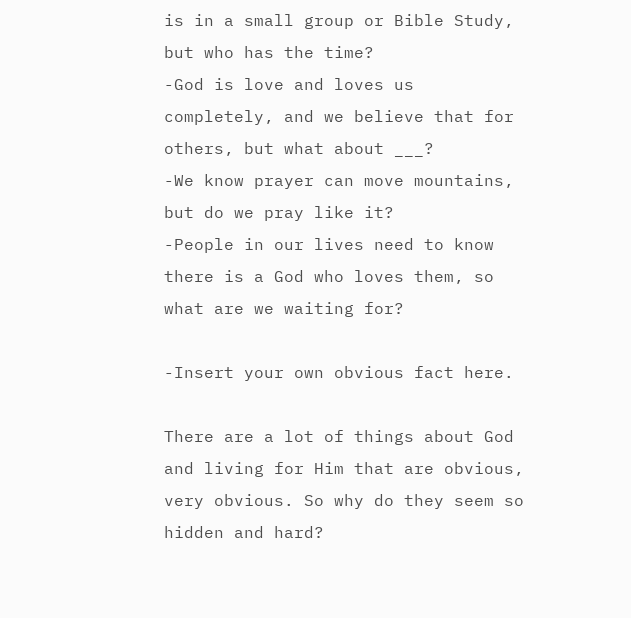is in a small group or Bible Study, but who has the time?
-God is love and loves us completely, and we believe that for others, but what about ___?
-We know prayer can move mountains, but do we pray like it?
-People in our lives need to know there is a God who loves them, so what are we waiting for?

-Insert your own obvious fact here.

There are a lot of things about God and living for Him that are obvious, very obvious. So why do they seem so hidden and hard?